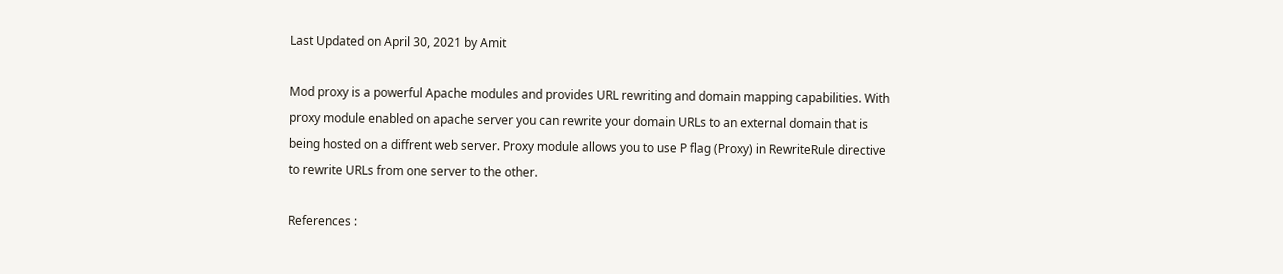Last Updated on April 30, 2021 by Amit

Mod proxy is a powerful Apache modules and provides URL rewriting and domain mapping capabilities. With proxy module enabled on apache server you can rewrite your domain URLs to an external domain that is being hosted on a diffrent web server. Proxy module allows you to use P flag (Proxy) in RewriteRule directive to rewrite URLs from one server to the other.

References :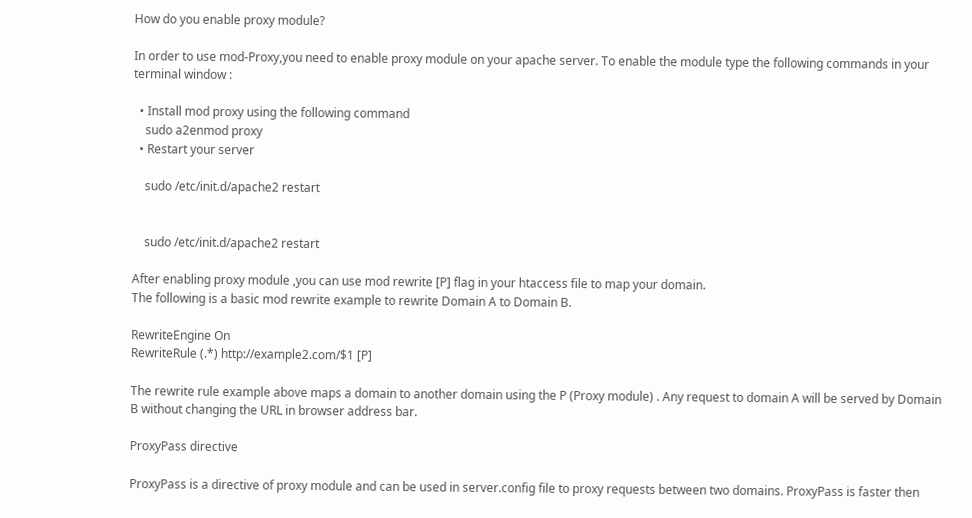How do you enable proxy module?

In order to use mod-Proxy,you need to enable proxy module on your apache server. To enable the module type the following commands in your terminal window :

  • Install mod proxy using the following command
    sudo a2enmod proxy
  • Restart your server

    sudo /etc/init.d/apache2 restart


    sudo /etc/init.d/apache2 restart

After enabling proxy module ,you can use mod rewrite [P] flag in your htaccess file to map your domain.
The following is a basic mod rewrite example to rewrite Domain A to Domain B.

RewriteEngine On
RewriteRule (.*) http://example2.com/$1 [P]

The rewrite rule example above maps a domain to another domain using the P (Proxy module) . Any request to domain A will be served by Domain B without changing the URL in browser address bar.

ProxyPass directive

ProxyPass is a directive of proxy module and can be used in server.config file to proxy requests between two domains. ProxyPass is faster then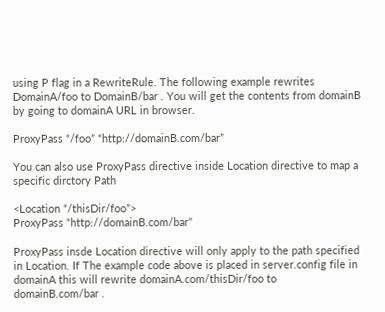using P flag in a RewriteRule. The following example rewrites DomainA/foo to DomainB/bar . You will get the contents from domainB by going to domainA URL in browser.

ProxyPass “/foo” “http://domainB.com/bar”

You can also use ProxyPass directive inside Location directive to map a specific dirctory Path

<Location “/thisDir/foo”>
ProxyPass “http://domainB.com/bar”

ProxyPass insde Location directive will only apply to the path specified in Location. If The example code above is placed in server.config file in domainA this will rewrite domainA.com/thisDir/foo to domainB.com/bar .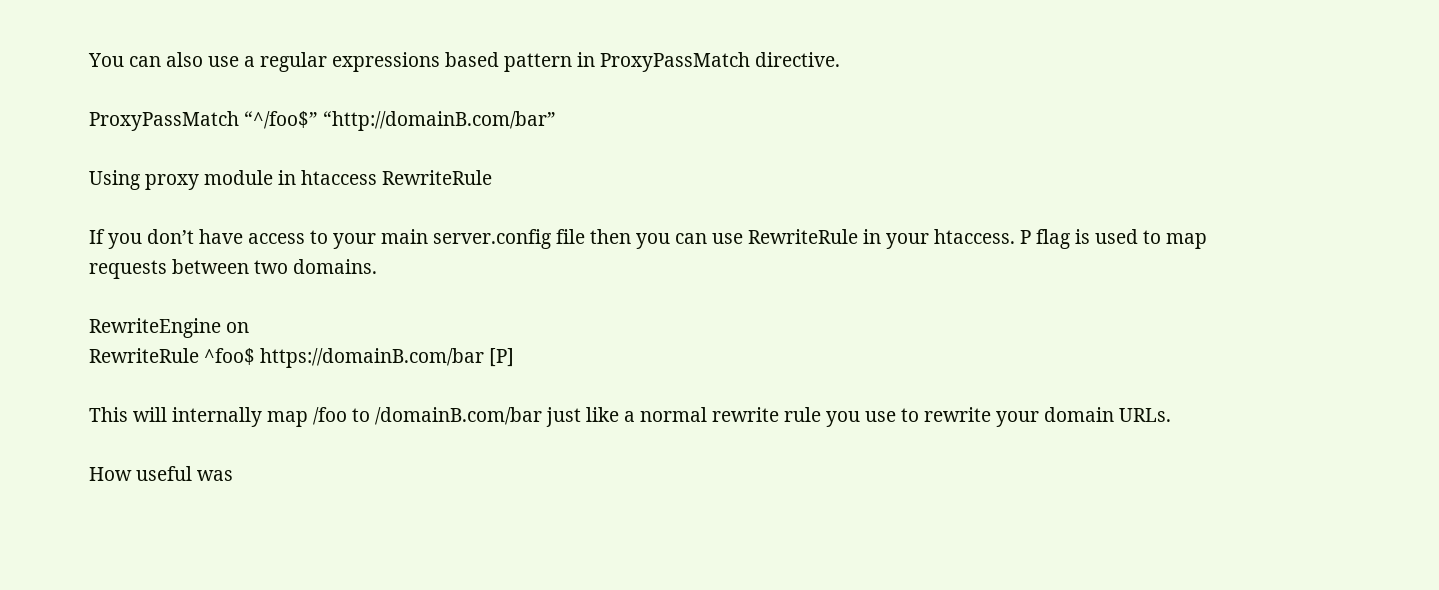You can also use a regular expressions based pattern in ProxyPassMatch directive.

ProxyPassMatch “^/foo$” “http://domainB.com/bar”

Using proxy module in htaccess RewriteRule

If you don’t have access to your main server.config file then you can use RewriteRule in your htaccess. P flag is used to map requests between two domains.

RewriteEngine on
RewriteRule ^foo$ https://domainB.com/bar [P]

This will internally map /foo to /domainB.com/bar just like a normal rewrite rule you use to rewrite your domain URLs.

How useful was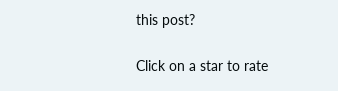this post?

Click on a star to rate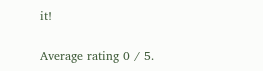it!

Average rating 0 / 5.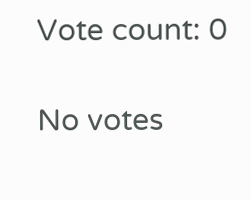Vote count: 0

No votes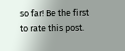so far! Be the first to rate this post.